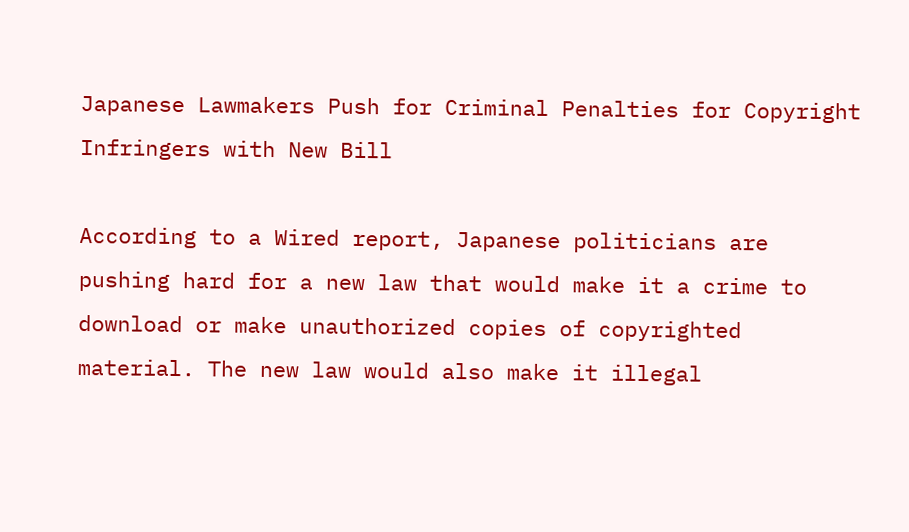Japanese Lawmakers Push for Criminal Penalties for Copyright Infringers with New Bill

According to a Wired report, Japanese politicians are pushing hard for a new law that would make it a crime to download or make unauthorized copies of copyrighted material. The new law would also make it illegal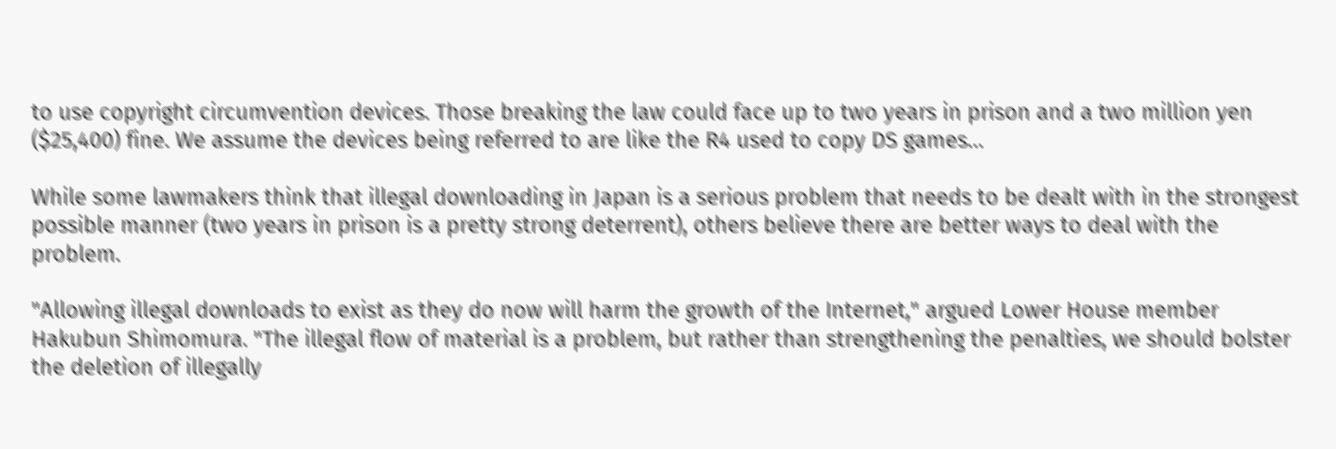to use copyright circumvention devices. Those breaking the law could face up to two years in prison and a two million yen ($25,400) fine. We assume the devices being referred to are like the R4 used to copy DS games…

While some lawmakers think that illegal downloading in Japan is a serious problem that needs to be dealt with in the strongest possible manner (two years in prison is a pretty strong deterrent), others believe there are better ways to deal with the problem.

"Allowing illegal downloads to exist as they do now will harm the growth of the Internet," argued Lower House member Hakubun Shimomura. "The illegal flow of material is a problem, but rather than strengthening the penalties, we should bolster the deletion of illegally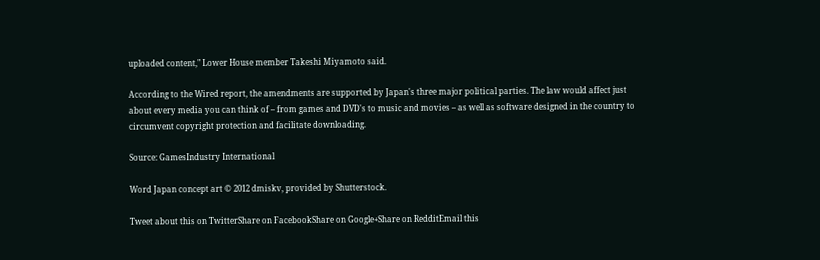uploaded content," Lower House member Takeshi Miyamoto said.

According to the Wired report, the amendments are supported by Japan's three major political parties. The law would affect just about every media you can think of – from games and DVD's to music and movies – as well as software designed in the country to circumvent copyright protection and facilitate downloading.

Source: GamesIndustry International

Word Japan concept art © 2012 dmiskv, provided by Shutterstock.

Tweet about this on TwitterShare on FacebookShare on Google+Share on RedditEmail this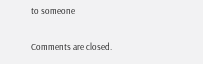to someone

Comments are closed.